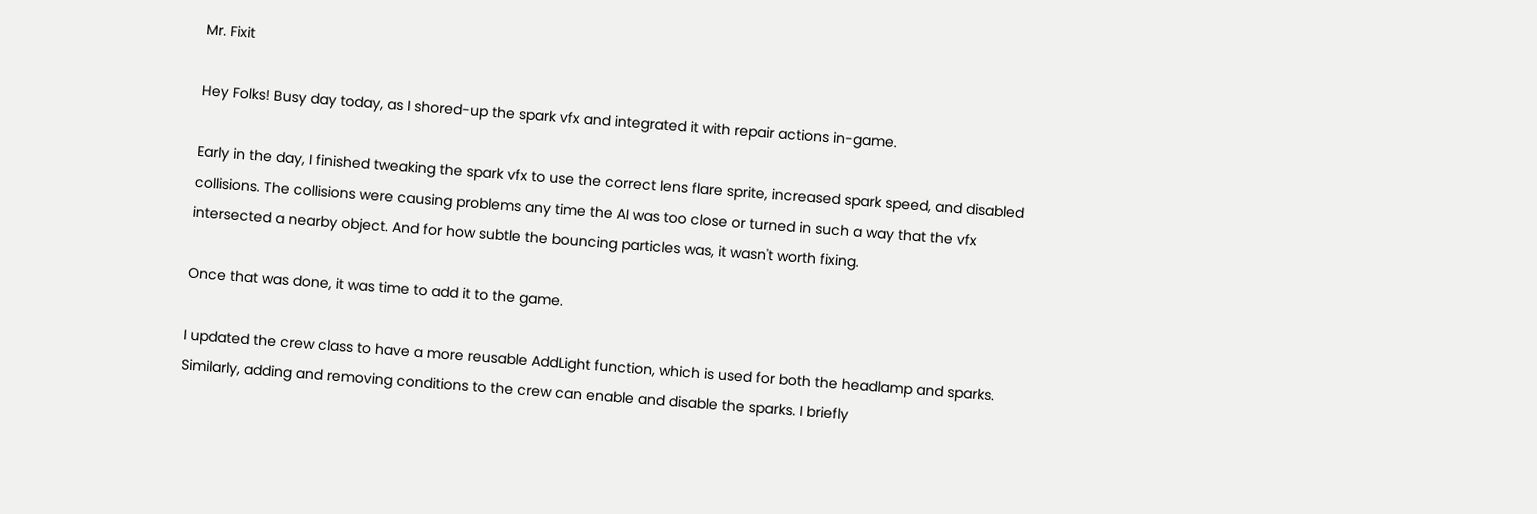Mr. Fixit

Hey Folks! Busy day today, as I shored-up the spark vfx and integrated it with repair actions in-game.

Early in the day, I finished tweaking the spark vfx to use the correct lens flare sprite, increased spark speed, and disabled collisions. The collisions were causing problems any time the AI was too close or turned in such a way that the vfx intersected a nearby object. And for how subtle the bouncing particles was, it wasn't worth fixing.

Once that was done, it was time to add it to the game.

I updated the crew class to have a more reusable AddLight function, which is used for both the headlamp and sparks. Similarly, adding and removing conditions to the crew can enable and disable the sparks. I briefly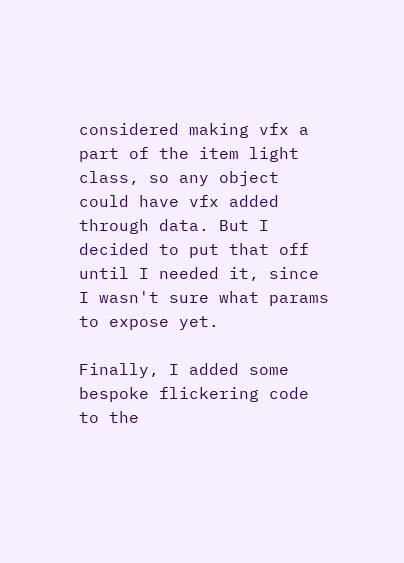considered making vfx a part of the item light class, so any object could have vfx added through data. But I decided to put that off until I needed it, since I wasn't sure what params to expose yet.

Finally, I added some bespoke flickering code to the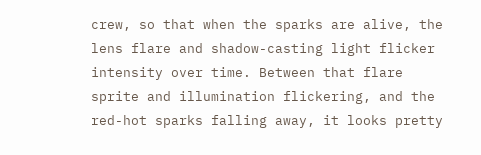crew, so that when the sparks are alive, the lens flare and shadow-casting light flicker intensity over time. Between that flare sprite and illumination flickering, and the red-hot sparks falling away, it looks pretty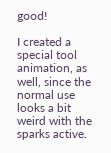good!

I created a special tool animation, as well, since the normal use looks a bit weird with the sparks active.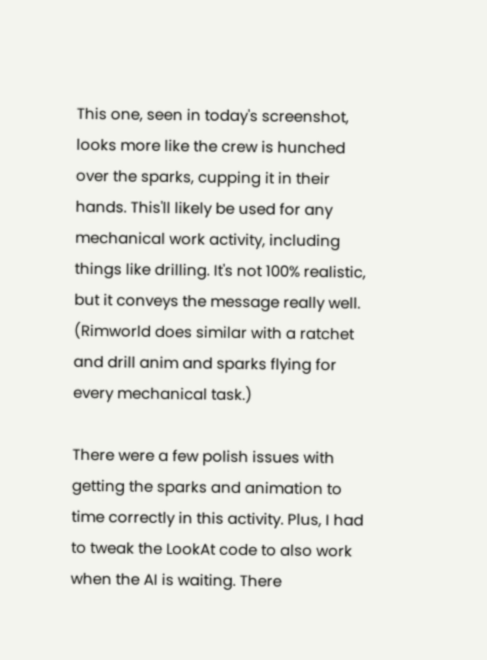This one, seen in today's screenshot, looks more like the crew is hunched over the sparks, cupping it in their hands. This'll likely be used for any mechanical work activity, including things like drilling. It's not 100% realistic, but it conveys the message really well. (Rimworld does similar with a ratchet and drill anim and sparks flying for every mechanical task.)

There were a few polish issues with getting the sparks and animation to time correctly in this activity. Plus, I had to tweak the LookAt code to also work when the AI is waiting. There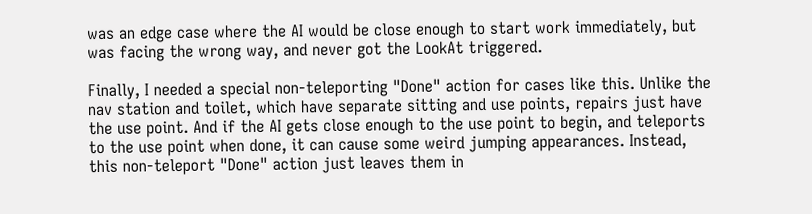was an edge case where the AI would be close enough to start work immediately, but was facing the wrong way, and never got the LookAt triggered.

Finally, I needed a special non-teleporting "Done" action for cases like this. Unlike the nav station and toilet, which have separate sitting and use points, repairs just have the use point. And if the AI gets close enough to the use point to begin, and teleports to the use point when done, it can cause some weird jumping appearances. Instead, this non-teleport "Done" action just leaves them in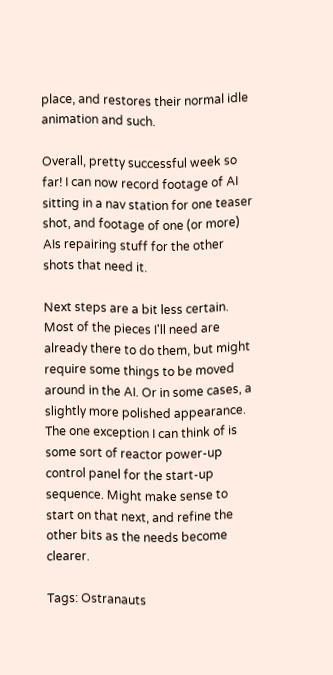place, and restores their normal idle animation and such.

Overall, pretty successful week so far! I can now record footage of AI sitting in a nav station for one teaser shot, and footage of one (or more) AIs repairing stuff for the other shots that need it.

Next steps are a bit less certain. Most of the pieces I'll need are already there to do them, but might require some things to be moved around in the AI. Or in some cases, a slightly more polished appearance. The one exception I can think of is some sort of reactor power-up control panel for the start-up sequence. Might make sense to start on that next, and refine the other bits as the needs become clearer.

Tags: Ostranauts